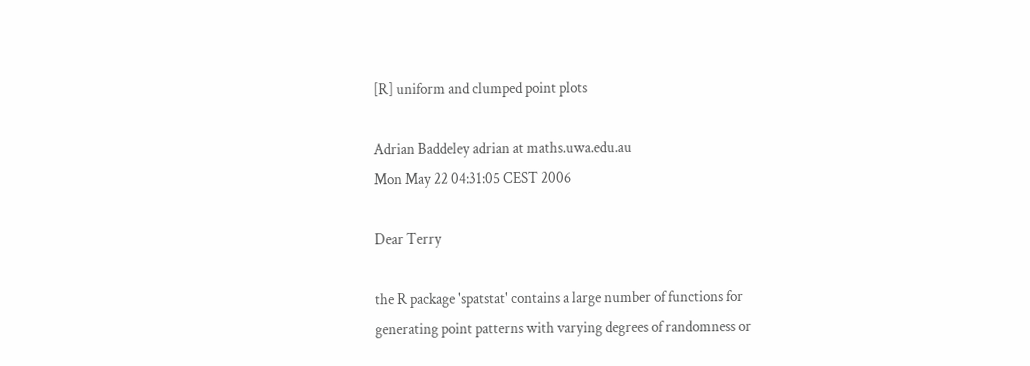[R] uniform and clumped point plots

Adrian Baddeley adrian at maths.uwa.edu.au
Mon May 22 04:31:05 CEST 2006

Dear Terry

the R package 'spatstat' contains a large number of functions for
generating point patterns with varying degrees of randomness or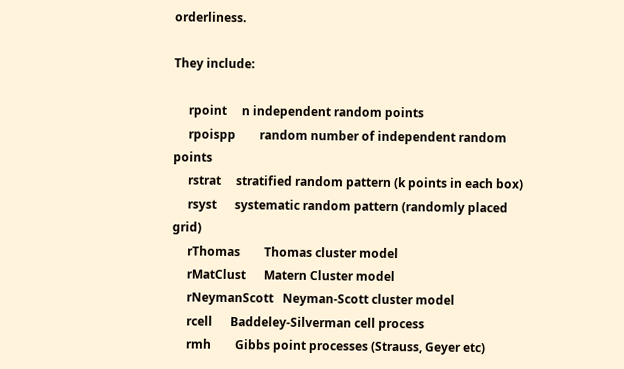orderliness.

They include:

     rpoint     n independent random points
     rpoispp        random number of independent random points
     rstrat     stratified random pattern (k points in each box)
     rsyst      systematic random pattern (randomly placed grid)
     rThomas        Thomas cluster model
     rMatClust      Matern Cluster model
     rNeymanScott   Neyman-Scott cluster model
     rcell      Baddeley-Silverman cell process
     rmh        Gibbs point processes (Strauss, Geyer etc)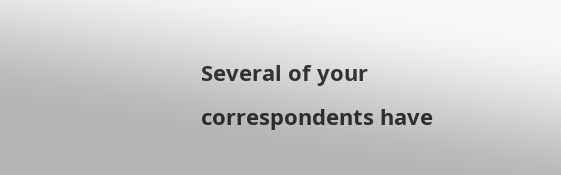Several of your correspondents have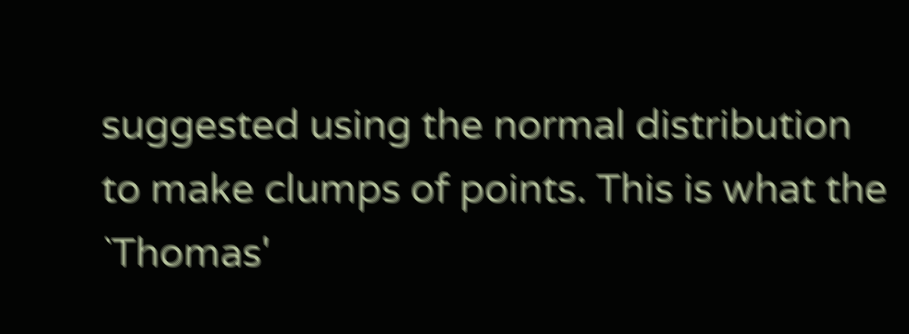suggested using the normal distribution
to make clumps of points. This is what the `Thomas'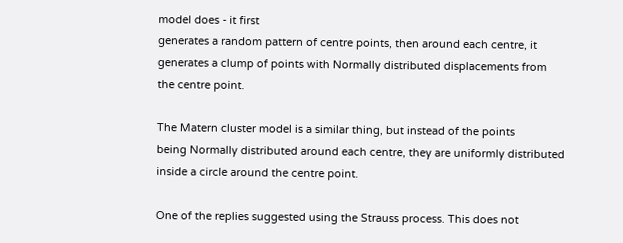model does - it first
generates a random pattern of centre points, then around each centre, it
generates a clump of points with Normally distributed displacements from
the centre point.

The Matern cluster model is a similar thing, but instead of the points
being Normally distributed around each centre, they are uniformly distributed
inside a circle around the centre point.

One of the replies suggested using the Strauss process. This does not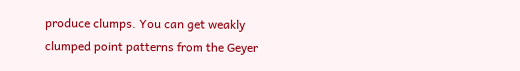produce clumps. You can get weakly clumped point patterns from the Geyer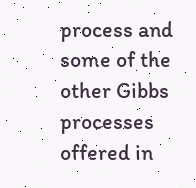process and some of the other Gibbs processes offered in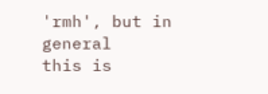'rmh', but in general
this is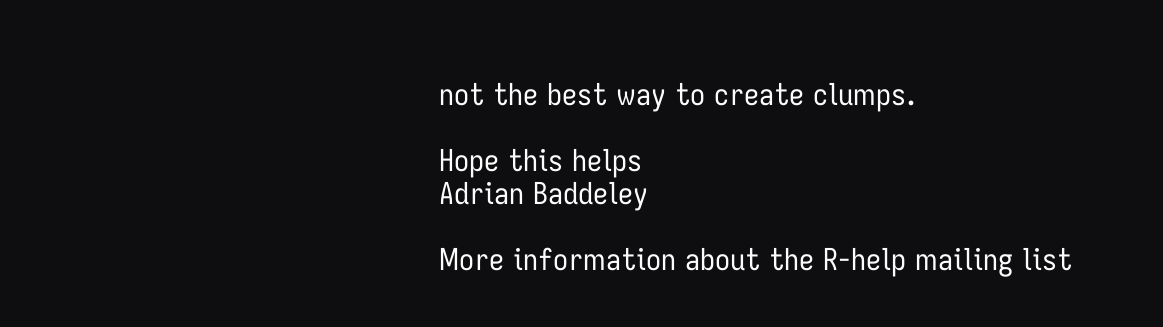not the best way to create clumps.

Hope this helps
Adrian Baddeley

More information about the R-help mailing list